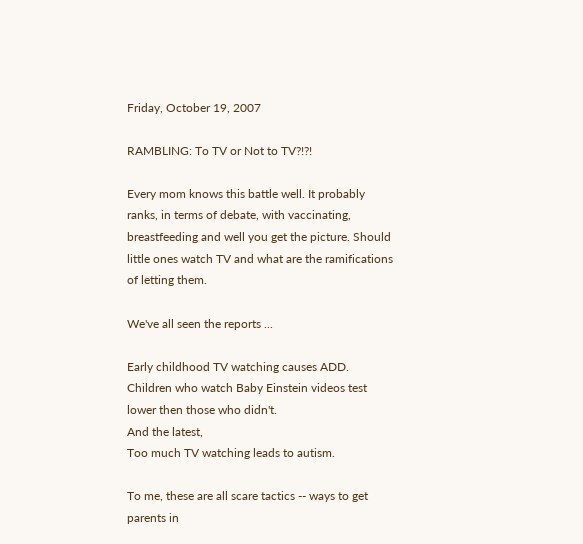Friday, October 19, 2007

RAMBLING: To TV or Not to TV?!?!

Every mom knows this battle well. It probably ranks, in terms of debate, with vaccinating, breastfeeding and well you get the picture. Should little ones watch TV and what are the ramifications of letting them.

We've all seen the reports ...

Early childhood TV watching causes ADD.
Children who watch Baby Einstein videos test lower then those who didn't.
And the latest,
Too much TV watching leads to autism.

To me, these are all scare tactics -- ways to get parents in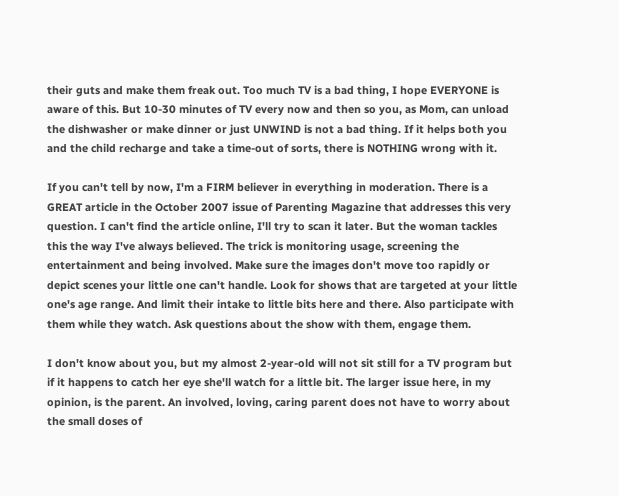their guts and make them freak out. Too much TV is a bad thing, I hope EVERYONE is aware of this. But 10-30 minutes of TV every now and then so you, as Mom, can unload the dishwasher or make dinner or just UNWIND is not a bad thing. If it helps both you and the child recharge and take a time-out of sorts, there is NOTHING wrong with it.

If you can't tell by now, I'm a FIRM believer in everything in moderation. There is a GREAT article in the October 2007 issue of Parenting Magazine that addresses this very question. I can't find the article online, I'll try to scan it later. But the woman tackles this the way I've always believed. The trick is monitoring usage, screening the entertainment and being involved. Make sure the images don't move too rapidly or depict scenes your little one can't handle. Look for shows that are targeted at your little one's age range. And limit their intake to little bits here and there. Also participate with them while they watch. Ask questions about the show with them, engage them.

I don't know about you, but my almost 2-year-old will not sit still for a TV program but if it happens to catch her eye she'll watch for a little bit. The larger issue here, in my opinion, is the parent. An involved, loving, caring parent does not have to worry about the small doses of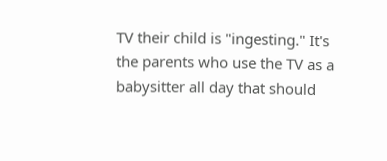TV their child is "ingesting." It's the parents who use the TV as a babysitter all day that should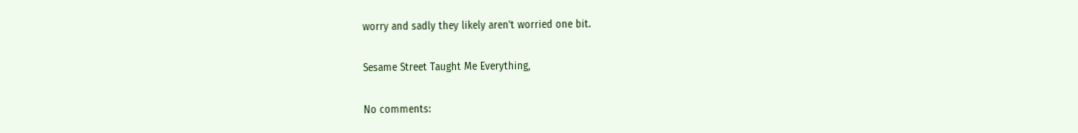worry and sadly they likely aren't worried one bit.

Sesame Street Taught Me Everything,

No comments: